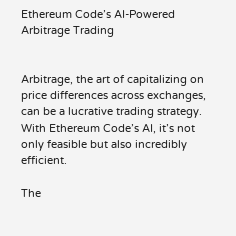Ethereum Code’s AI-Powered Arbitrage Trading


Arbitrage, the art of capitalizing on price differences across exchanges, can be a lucrative trading strategy. With Ethereum Code’s AI, it’s not only feasible but also incredibly efficient.

The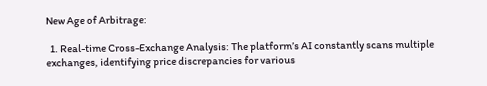New Age of Arbitrage:

  1. Real-time Cross-Exchange Analysis: The platform’s AI constantly scans multiple exchanges, identifying price discrepancies for various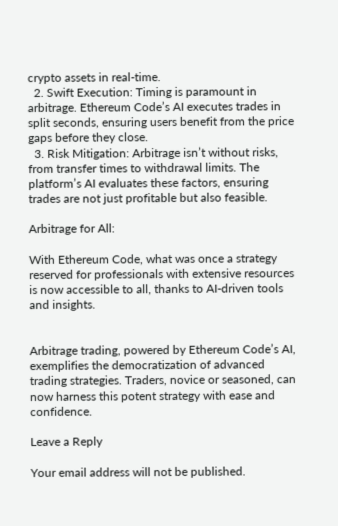crypto assets in real-time.
  2. Swift Execution: Timing is paramount in arbitrage. Ethereum Code’s AI executes trades in split seconds, ensuring users benefit from the price gaps before they close.
  3. Risk Mitigation: Arbitrage isn’t without risks, from transfer times to withdrawal limits. The platform’s AI evaluates these factors, ensuring trades are not just profitable but also feasible.

Arbitrage for All:

With Ethereum Code, what was once a strategy reserved for professionals with extensive resources is now accessible to all, thanks to AI-driven tools and insights.


Arbitrage trading, powered by Ethereum Code’s AI, exemplifies the democratization of advanced trading strategies. Traders, novice or seasoned, can now harness this potent strategy with ease and confidence.

Leave a Reply

Your email address will not be published.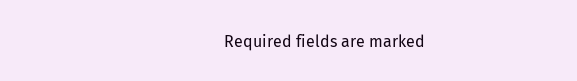Required fields are marked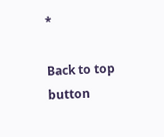*

Back to top button